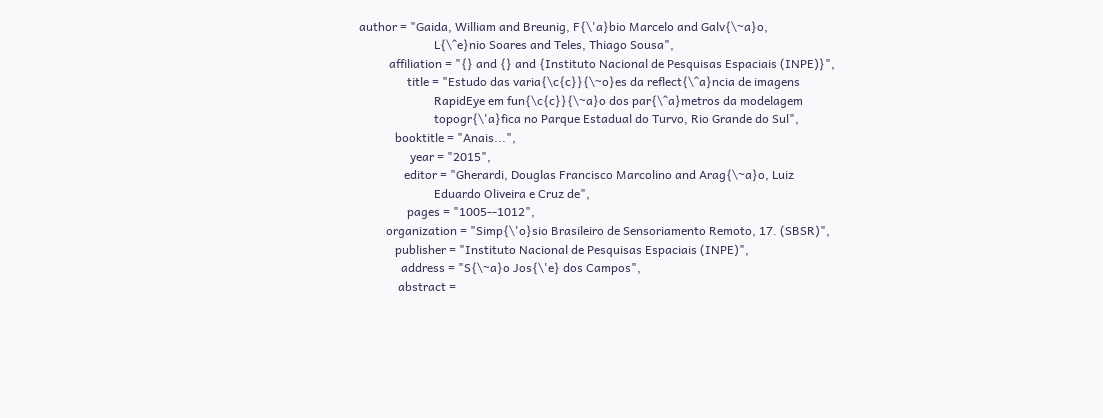author = "Gaida, William and Breunig, F{\'a}bio Marcelo and Galv{\~a}o,
                         L{\^e}nio Soares and Teles, Thiago Sousa",
          affiliation = "{} and {} and {Instituto Nacional de Pesquisas Espaciais (INPE)}",
                title = "Estudo das varia{\c{c}}{\~o}es da reflect{\^a}ncia de imagens
                         RapidEye em fun{\c{c}}{\~a}o dos par{\^a}metros da modelagem
                         topogr{\'a}fica no Parque Estadual do Turvo, Rio Grande do Sul",
            booktitle = "Anais...",
                 year = "2015",
               editor = "Gherardi, Douglas Francisco Marcolino and Arag{\~a}o, Luiz
                         Eduardo Oliveira e Cruz de",
                pages = "1005--1012",
         organization = "Simp{\'o}sio Brasileiro de Sensoriamento Remoto, 17. (SBSR)",
            publisher = "Instituto Nacional de Pesquisas Espaciais (INPE)",
              address = "S{\~a}o Jos{\'e} dos Campos",
             abstract =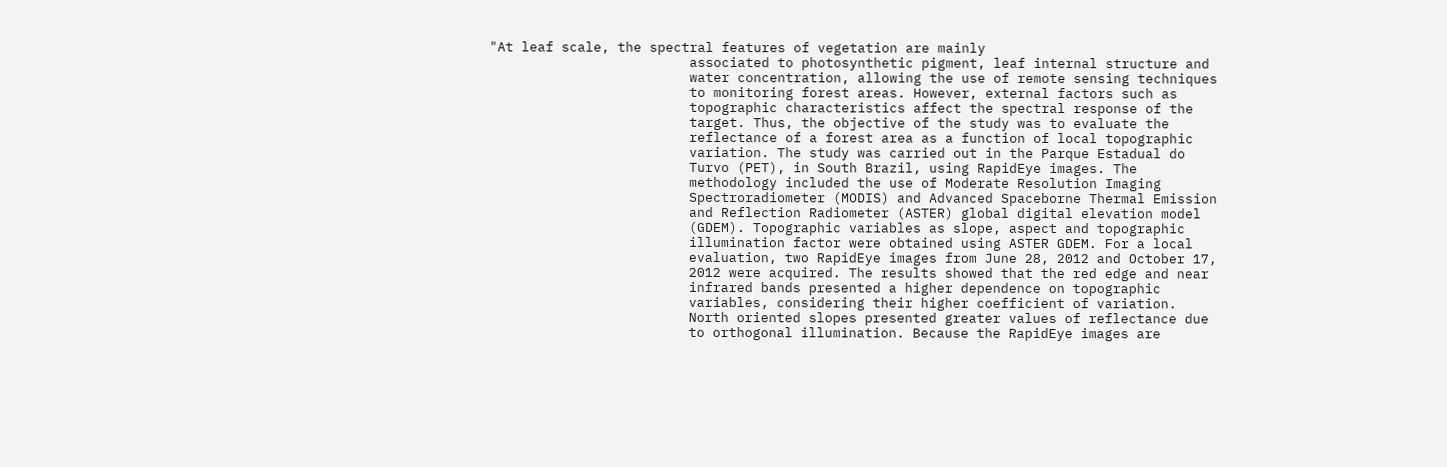"At leaf scale, the spectral features of vegetation are mainly
                         associated to photosynthetic pigment, leaf internal structure and
                         water concentration, allowing the use of remote sensing techniques
                         to monitoring forest areas. However, external factors such as
                         topographic characteristics affect the spectral response of the
                         target. Thus, the objective of the study was to evaluate the
                         reflectance of a forest area as a function of local topographic
                         variation. The study was carried out in the Parque Estadual do
                         Turvo (PET), in South Brazil, using RapidEye images. The
                         methodology included the use of Moderate Resolution Imaging
                         Spectroradiometer (MODIS) and Advanced Spaceborne Thermal Emission
                         and Reflection Radiometer (ASTER) global digital elevation model
                         (GDEM). Topographic variables as slope, aspect and topographic
                         illumination factor were obtained using ASTER GDEM. For a local
                         evaluation, two RapidEye images from June 28, 2012 and October 17,
                         2012 were acquired. The results showed that the red edge and near
                         infrared bands presented a higher dependence on topographic
                         variables, considering their higher coefficient of variation.
                         North oriented slopes presented greater values of reflectance due
                         to orthogonal illumination. Because the RapidEye images are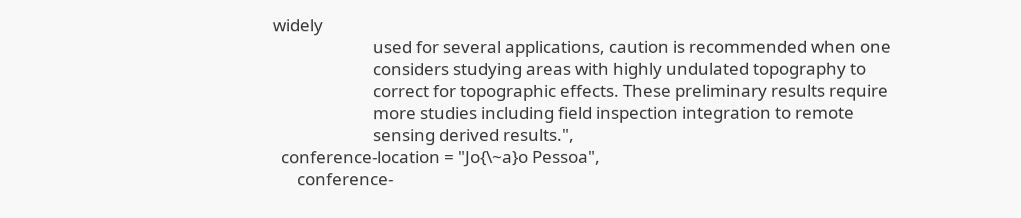widely
                         used for several applications, caution is recommended when one
                         considers studying areas with highly undulated topography to
                         correct for topographic effects. These preliminary results require
                         more studies including field inspection integration to remote
                         sensing derived results.",
  conference-location = "Jo{\~a}o Pessoa",
      conference-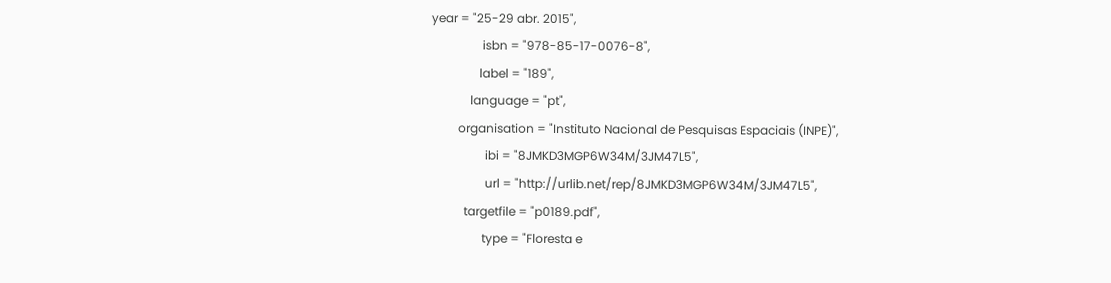year = "25-29 abr. 2015",
                 isbn = "978-85-17-0076-8",
                label = "189",
             language = "pt",
         organisation = "Instituto Nacional de Pesquisas Espaciais (INPE)",
                  ibi = "8JMKD3MGP6W34M/3JM47L5",
                  url = "http://urlib.net/rep/8JMKD3MGP6W34M/3JM47L5",
           targetfile = "p0189.pdf",
                 type = "Floresta e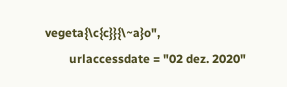vegeta{\c{c}}{\~a}o",
        urlaccessdate = "02 dez. 2020"